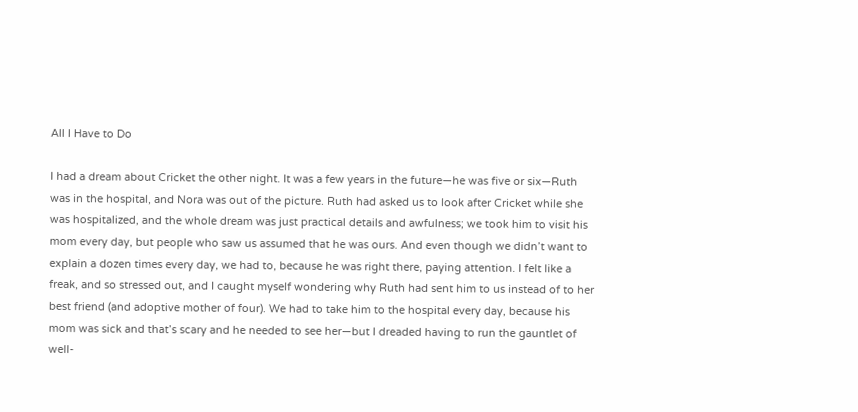All I Have to Do

I had a dream about Cricket the other night. It was a few years in the future—he was five or six—Ruth was in the hospital, and Nora was out of the picture. Ruth had asked us to look after Cricket while she was hospitalized, and the whole dream was just practical details and awfulness; we took him to visit his mom every day, but people who saw us assumed that he was ours. And even though we didn’t want to explain a dozen times every day, we had to, because he was right there, paying attention. I felt like a freak, and so stressed out, and I caught myself wondering why Ruth had sent him to us instead of to her best friend (and adoptive mother of four). We had to take him to the hospital every day, because his mom was sick and that’s scary and he needed to see her—but I dreaded having to run the gauntlet of well-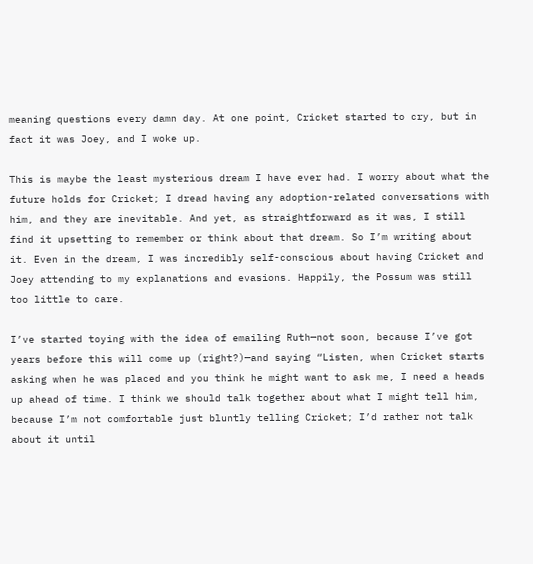meaning questions every damn day. At one point, Cricket started to cry, but in fact it was Joey, and I woke up.

This is maybe the least mysterious dream I have ever had. I worry about what the future holds for Cricket; I dread having any adoption-related conversations with him, and they are inevitable. And yet, as straightforward as it was, I still find it upsetting to remember or think about that dream. So I’m writing about it. Even in the dream, I was incredibly self-conscious about having Cricket and Joey attending to my explanations and evasions. Happily, the Possum was still too little to care.

I’ve started toying with the idea of emailing Ruth—not soon, because I’ve got years before this will come up (right?)—and saying “Listen, when Cricket starts asking when he was placed and you think he might want to ask me, I need a heads up ahead of time. I think we should talk together about what I might tell him, because I’m not comfortable just bluntly telling Cricket; I’d rather not talk about it until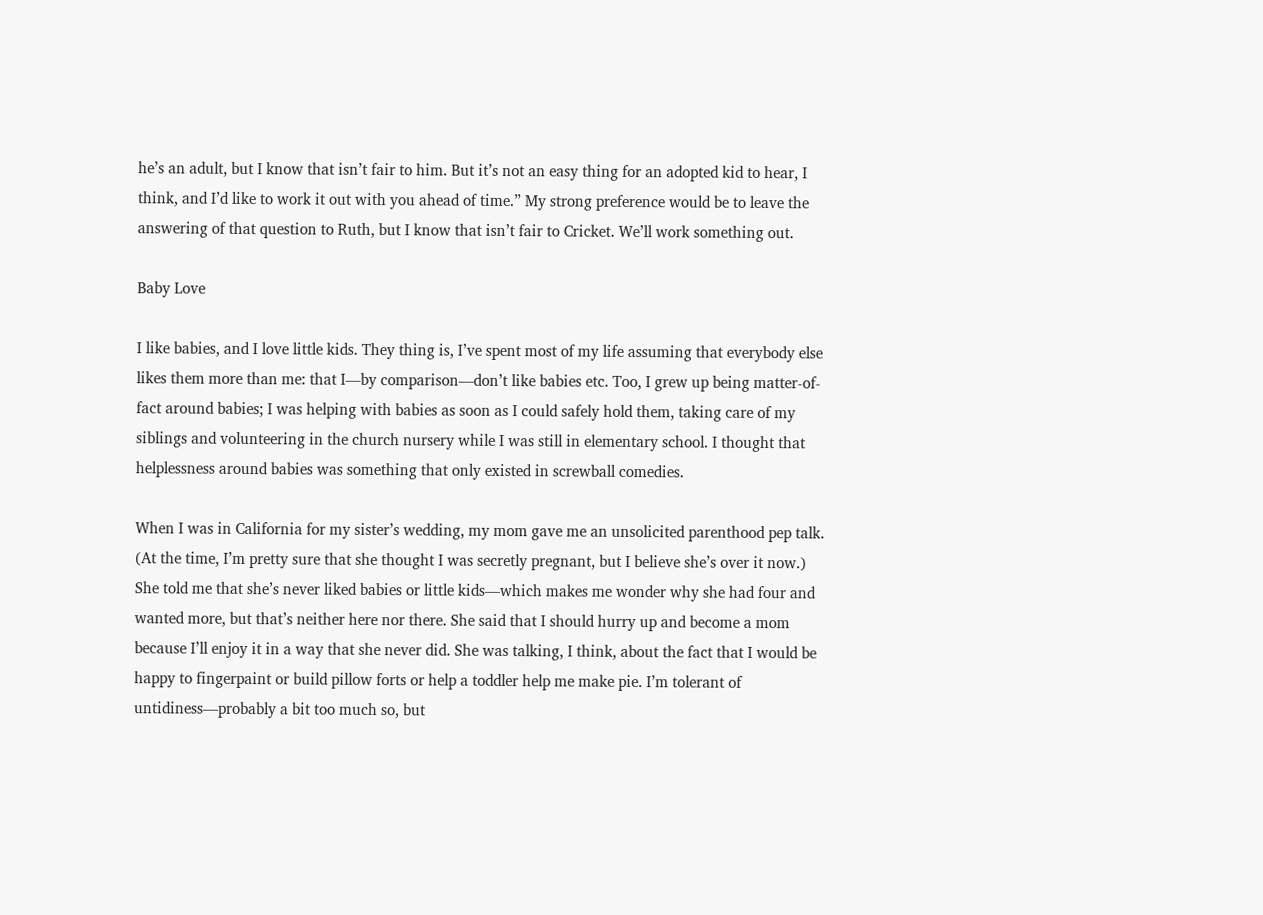he’s an adult, but I know that isn’t fair to him. But it’s not an easy thing for an adopted kid to hear, I think, and I’d like to work it out with you ahead of time.” My strong preference would be to leave the answering of that question to Ruth, but I know that isn’t fair to Cricket. We’ll work something out.

Baby Love

I like babies, and I love little kids. They thing is, I’ve spent most of my life assuming that everybody else likes them more than me: that I—by comparison—don’t like babies etc. Too, I grew up being matter-of-fact around babies; I was helping with babies as soon as I could safely hold them, taking care of my siblings and volunteering in the church nursery while I was still in elementary school. I thought that helplessness around babies was something that only existed in screwball comedies.

When I was in California for my sister’s wedding, my mom gave me an unsolicited parenthood pep talk. (At the time, I’m pretty sure that she thought I was secretly pregnant, but I believe she’s over it now.) She told me that she’s never liked babies or little kids—which makes me wonder why she had four and wanted more, but that’s neither here nor there. She said that I should hurry up and become a mom because I’ll enjoy it in a way that she never did. She was talking, I think, about the fact that I would be happy to fingerpaint or build pillow forts or help a toddler help me make pie. I’m tolerant of untidiness—probably a bit too much so, but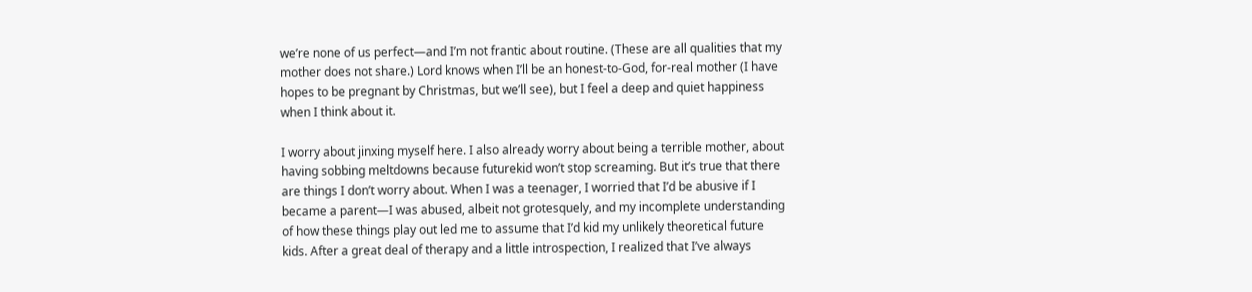we’re none of us perfect—and I’m not frantic about routine. (These are all qualities that my mother does not share.) Lord knows when I’ll be an honest-to-God, for-real mother (I have hopes to be pregnant by Christmas, but we’ll see), but I feel a deep and quiet happiness when I think about it.

I worry about jinxing myself here. I also already worry about being a terrible mother, about having sobbing meltdowns because futurekid won’t stop screaming. But it’s true that there are things I don’t worry about. When I was a teenager, I worried that I’d be abusive if I became a parent—I was abused, albeit not grotesquely, and my incomplete understanding of how these things play out led me to assume that I’d kid my unlikely theoretical future kids. After a great deal of therapy and a little introspection, I realized that I’ve always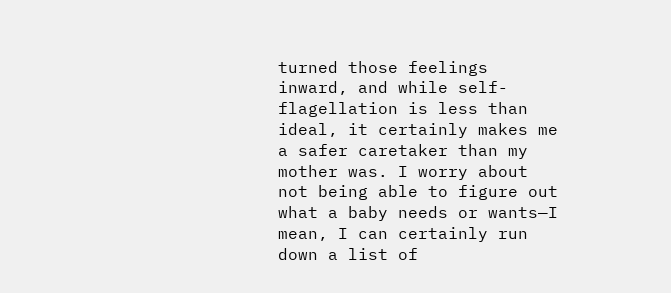turned those feelings inward, and while self-flagellation is less than ideal, it certainly makes me a safer caretaker than my mother was. I worry about not being able to figure out what a baby needs or wants—I mean, I can certainly run down a list of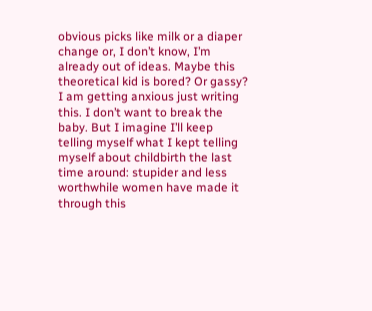obvious picks like milk or a diaper change or, I don’t know, I’m already out of ideas. Maybe this theoretical kid is bored? Or gassy? I am getting anxious just writing this. I don’t want to break the baby. But I imagine I’ll keep telling myself what I kept telling myself about childbirth the last time around: stupider and less worthwhile women have made it through this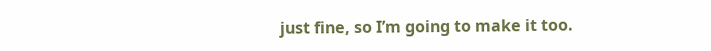just fine, so I’m going to make it too.